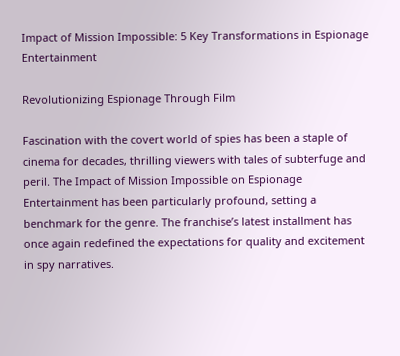Impact of Mission Impossible: 5 Key Transformations in Espionage Entertainment

Revolutionizing Espionage Through Film

Fascination with the covert world of spies has been a staple of cinema for decades, thrilling viewers with tales of subterfuge and peril. The Impact of Mission Impossible on Espionage Entertainment has been particularly profound, setting a benchmark for the genre. The franchise’s latest installment has once again redefined the expectations for quality and excitement in spy narratives.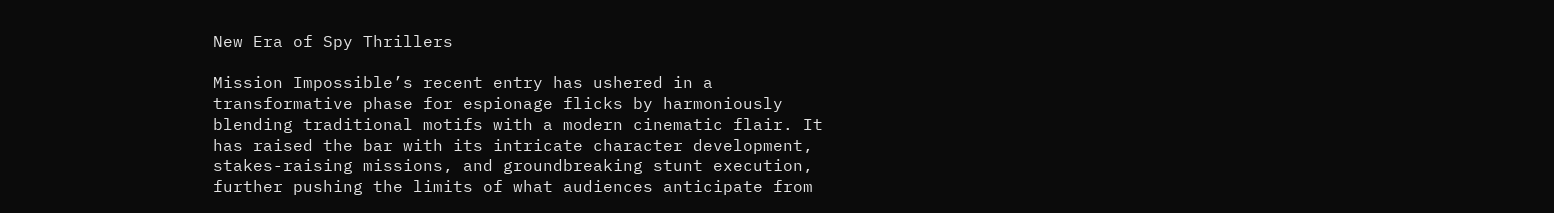New Era of Spy Thrillers

Mission Impossible’s recent entry has ushered in a transformative phase for espionage flicks by harmoniously blending traditional motifs with a modern cinematic flair. It has raised the bar with its intricate character development, stakes-raising missions, and groundbreaking stunt execution, further pushing the limits of what audiences anticipate from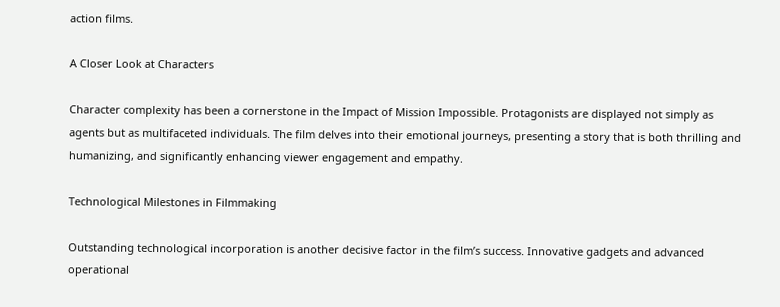action films.

A Closer Look at Characters

Character complexity has been a cornerstone in the Impact of Mission Impossible. Protagonists are displayed not simply as agents but as multifaceted individuals. The film delves into their emotional journeys, presenting a story that is both thrilling and humanizing, and significantly enhancing viewer engagement and empathy.

Technological Milestones in Filmmaking

Outstanding technological incorporation is another decisive factor in the film’s success. Innovative gadgets and advanced operational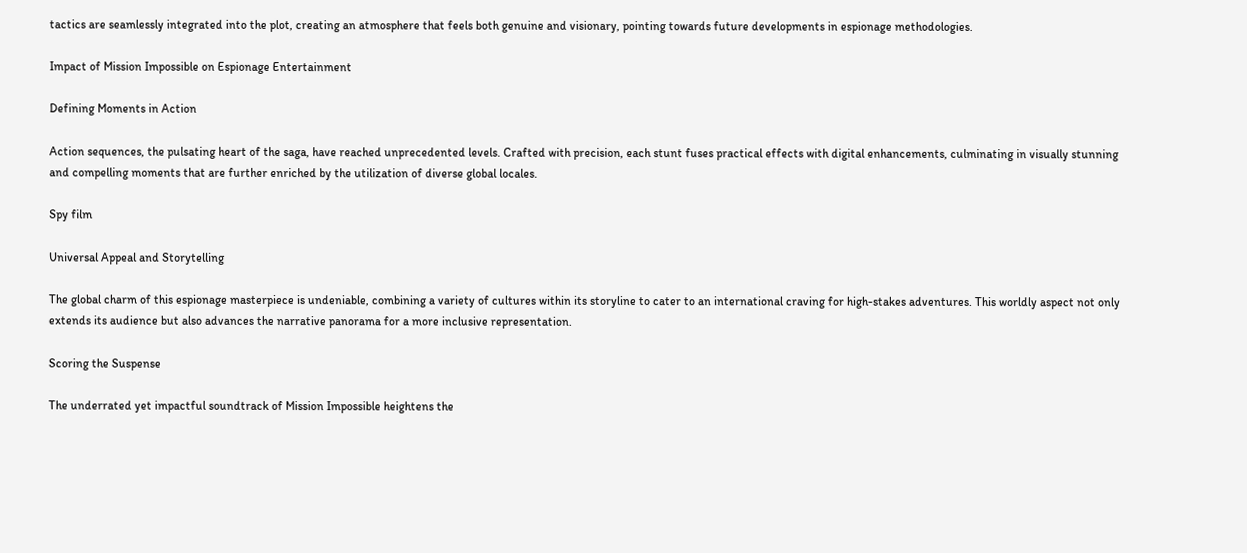tactics are seamlessly integrated into the plot, creating an atmosphere that feels both genuine and visionary, pointing towards future developments in espionage methodologies.

Impact of Mission Impossible on Espionage Entertainment

Defining Moments in Action

Action sequences, the pulsating heart of the saga, have reached unprecedented levels. Crafted with precision, each stunt fuses practical effects with digital enhancements, culminating in visually stunning and compelling moments that are further enriched by the utilization of diverse global locales.

Spy film

Universal Appeal and Storytelling

The global charm of this espionage masterpiece is undeniable, combining a variety of cultures within its storyline to cater to an international craving for high-stakes adventures. This worldly aspect not only extends its audience but also advances the narrative panorama for a more inclusive representation.

Scoring the Suspense

The underrated yet impactful soundtrack of Mission Impossible heightens the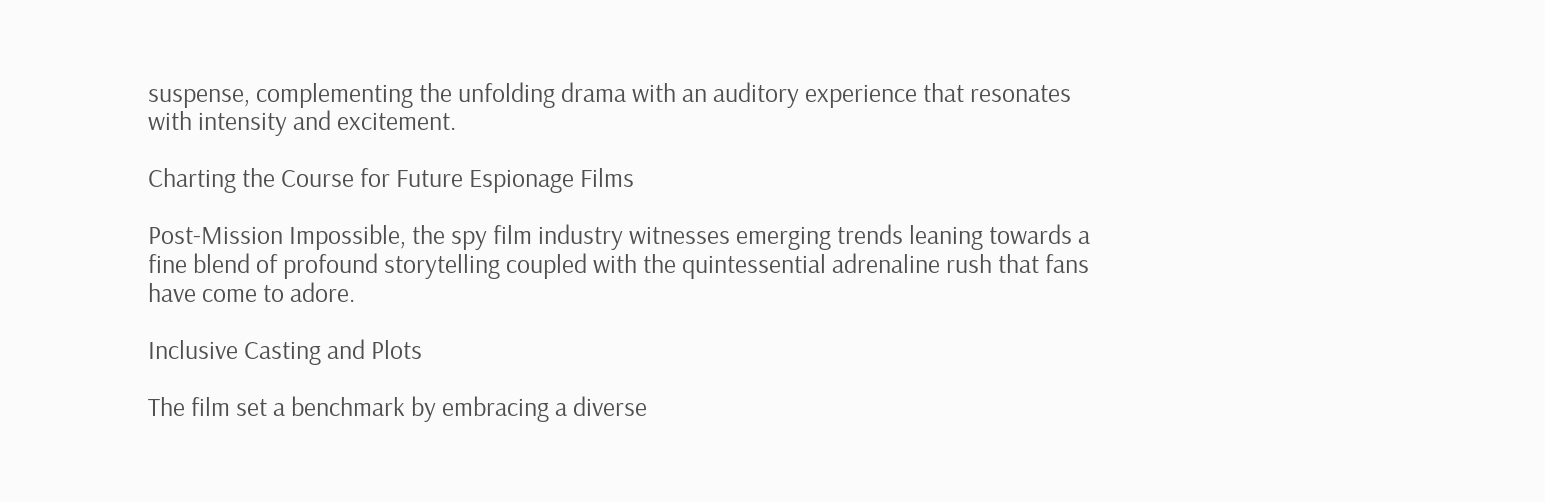suspense, complementing the unfolding drama with an auditory experience that resonates with intensity and excitement.

Charting the Course for Future Espionage Films

Post-Mission Impossible, the spy film industry witnesses emerging trends leaning towards a fine blend of profound storytelling coupled with the quintessential adrenaline rush that fans have come to adore.

Inclusive Casting and Plots

The film set a benchmark by embracing a diverse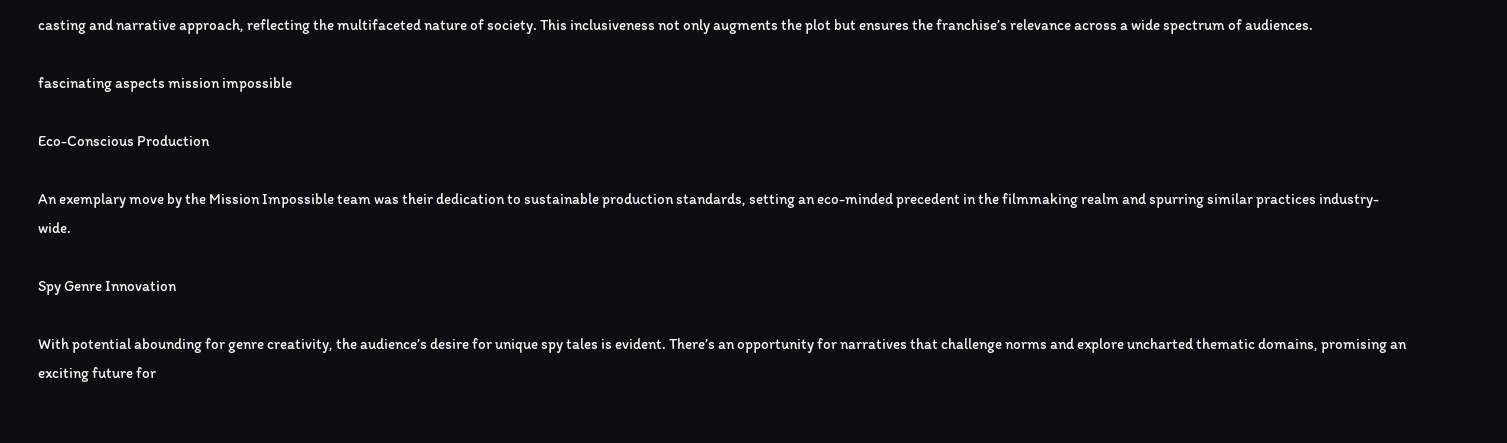casting and narrative approach, reflecting the multifaceted nature of society. This inclusiveness not only augments the plot but ensures the franchise’s relevance across a wide spectrum of audiences.

fascinating aspects mission impossible

Eco-Conscious Production

An exemplary move by the Mission Impossible team was their dedication to sustainable production standards, setting an eco-minded precedent in the filmmaking realm and spurring similar practices industry-wide.

Spy Genre Innovation

With potential abounding for genre creativity, the audience’s desire for unique spy tales is evident. There’s an opportunity for narratives that challenge norms and explore uncharted thematic domains, promising an exciting future for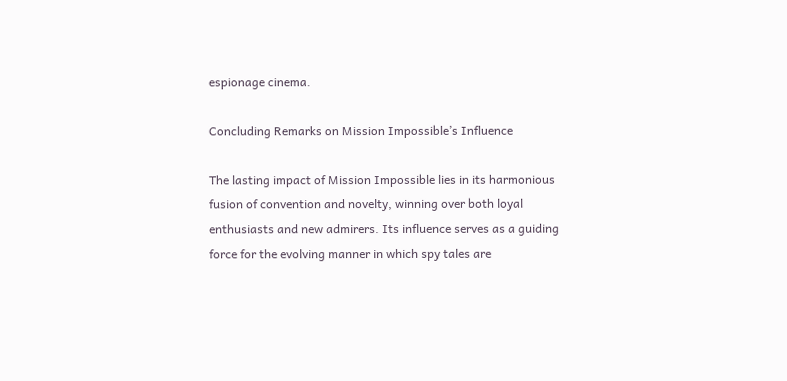espionage cinema.

Concluding Remarks on Mission Impossible’s Influence

The lasting impact of Mission Impossible lies in its harmonious fusion of convention and novelty, winning over both loyal enthusiasts and new admirers. Its influence serves as a guiding force for the evolving manner in which spy tales are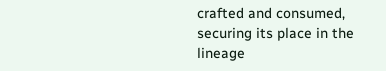crafted and consumed, securing its place in the lineage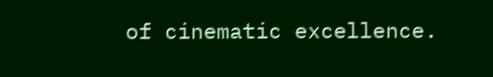of cinematic excellence.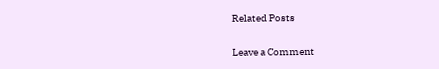Related Posts

Leave a Comment